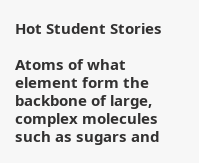Hot Student Stories

Atoms of what element form the backbone of large, complex molecules such as sugars and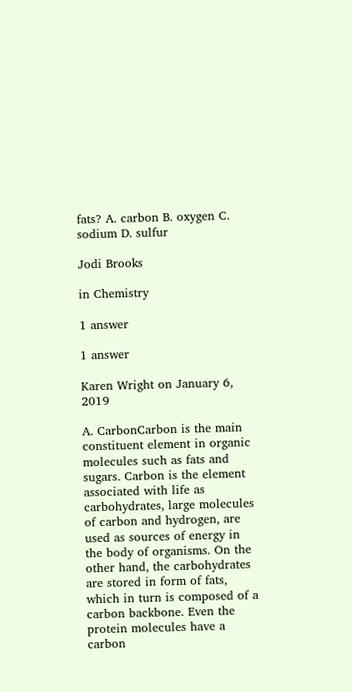fats? A. carbon B. oxygen C. sodium D. sulfur

Jodi Brooks

in Chemistry

1 answer

1 answer

Karen Wright on January 6, 2019

A. CarbonCarbon is the main constituent element in organic molecules such as fats and sugars. Carbon is the element associated with life as carbohydrates, large molecules of carbon and hydrogen, are used as sources of energy in the body of organisms. On the other hand, the carbohydrates are stored in form of fats, which in turn is composed of a carbon backbone. Even the protein molecules have a carbon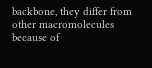backbone, they differ from other macromolecules because of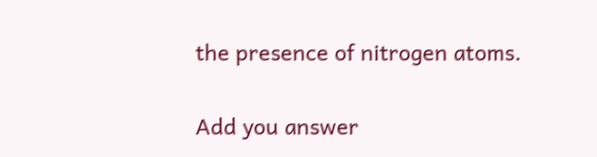the presence of nitrogen atoms.

Add you answer